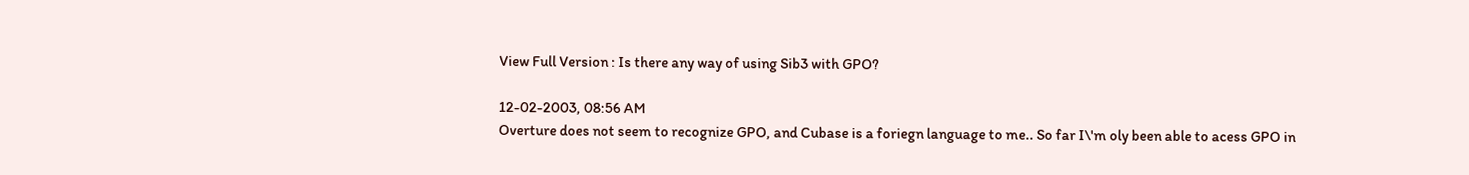View Full Version : Is there any way of using Sib3 with GPO?

12-02-2003, 08:56 AM
Overture does not seem to recognize GPO, and Cubase is a foriegn language to me.. So far I\'m oly been able to acess GPO in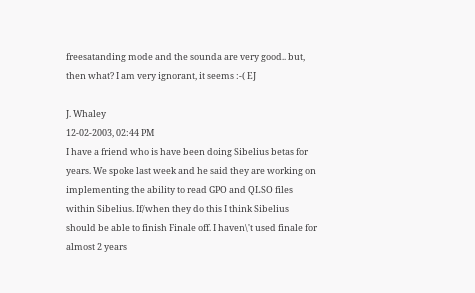freesatanding mode and the sounda are very good.. but, then what? I am very ignorant, it seems :-( EJ

J. Whaley
12-02-2003, 02:44 PM
I have a friend who is have been doing Sibelius betas for years. We spoke last week and he said they are working on implementing the ability to read GPO and QLSO files within Sibelius. If/when they do this I think Sibelius should be able to finish Finale off. I haven\'t used finale for almost 2 years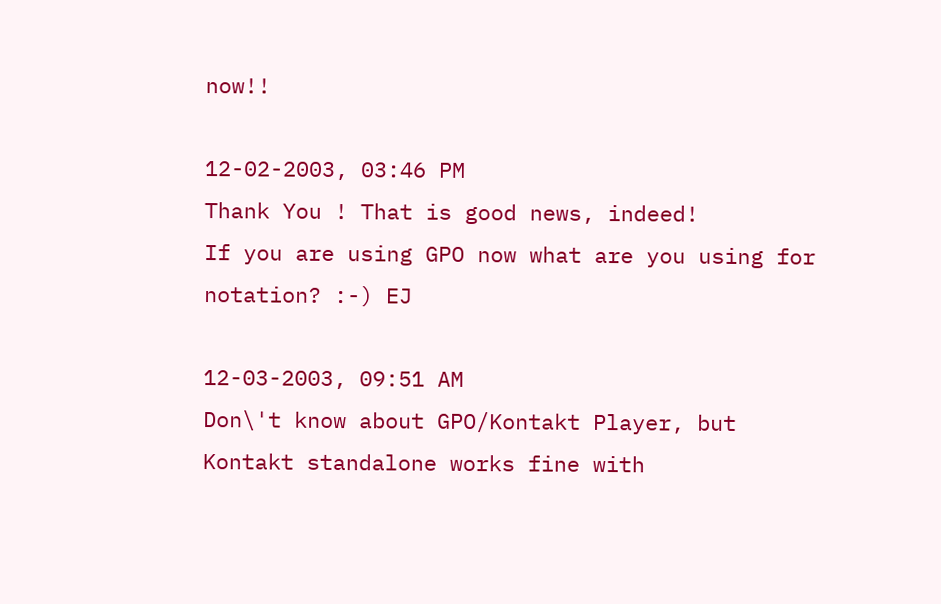now!!

12-02-2003, 03:46 PM
Thank You ! That is good news, indeed!
If you are using GPO now what are you using for notation? :-) EJ

12-03-2003, 09:51 AM
Don\'t know about GPO/Kontakt Player, but Kontakt standalone works fine with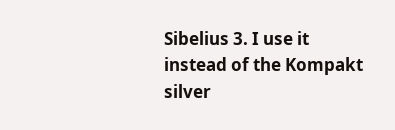Sibelius 3. I use it instead of the Kompakt silver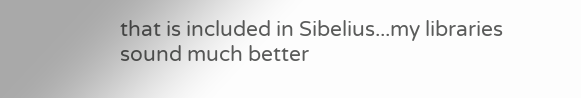that is included in Sibelius...my libraries sound much better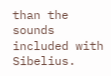than the sounds included with Sibelius.